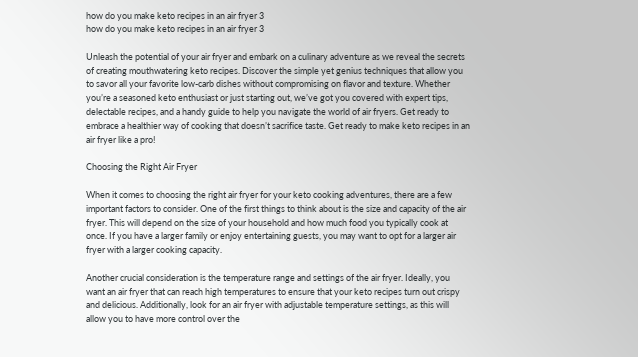how do you make keto recipes in an air fryer 3
how do you make keto recipes in an air fryer 3

Unleash the potential of your air fryer and embark on a culinary adventure as we reveal the secrets of creating mouthwatering keto recipes. Discover the simple yet genius techniques that allow you to savor all your favorite low-carb dishes without compromising on flavor and texture. Whether you’re a seasoned keto enthusiast or just starting out, we’ve got you covered with expert tips, delectable recipes, and a handy guide to help you navigate the world of air fryers. Get ready to embrace a healthier way of cooking that doesn’t sacrifice taste. Get ready to make keto recipes in an air fryer like a pro!

Choosing the Right Air Fryer

When it comes to choosing the right air fryer for your keto cooking adventures, there are a few important factors to consider. One of the first things to think about is the size and capacity of the air fryer. This will depend on the size of your household and how much food you typically cook at once. If you have a larger family or enjoy entertaining guests, you may want to opt for a larger air fryer with a larger cooking capacity.

Another crucial consideration is the temperature range and settings of the air fryer. Ideally, you want an air fryer that can reach high temperatures to ensure that your keto recipes turn out crispy and delicious. Additionally, look for an air fryer with adjustable temperature settings, as this will allow you to have more control over the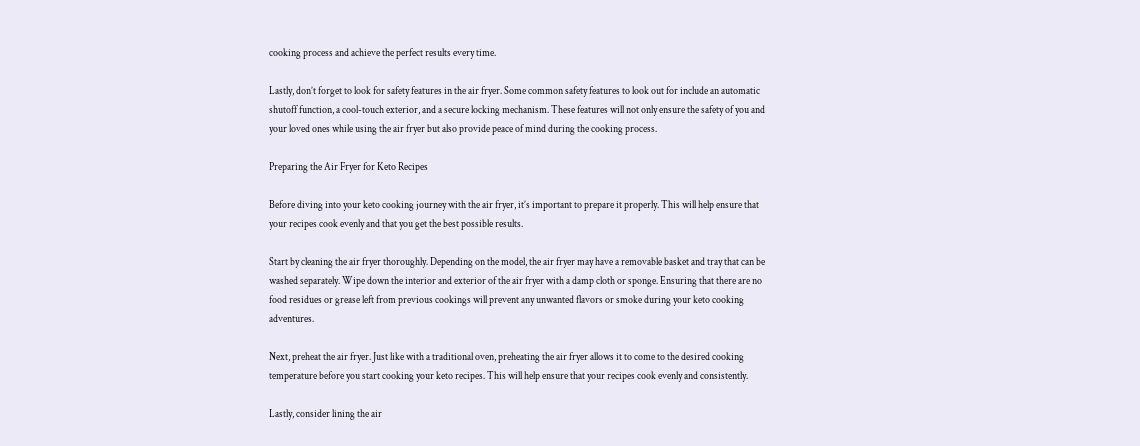cooking process and achieve the perfect results every time.

Lastly, don’t forget to look for safety features in the air fryer. Some common safety features to look out for include an automatic shutoff function, a cool-touch exterior, and a secure locking mechanism. These features will not only ensure the safety of you and your loved ones while using the air fryer but also provide peace of mind during the cooking process.

Preparing the Air Fryer for Keto Recipes

Before diving into your keto cooking journey with the air fryer, it’s important to prepare it properly. This will help ensure that your recipes cook evenly and that you get the best possible results.

Start by cleaning the air fryer thoroughly. Depending on the model, the air fryer may have a removable basket and tray that can be washed separately. Wipe down the interior and exterior of the air fryer with a damp cloth or sponge. Ensuring that there are no food residues or grease left from previous cookings will prevent any unwanted flavors or smoke during your keto cooking adventures.

Next, preheat the air fryer. Just like with a traditional oven, preheating the air fryer allows it to come to the desired cooking temperature before you start cooking your keto recipes. This will help ensure that your recipes cook evenly and consistently.

Lastly, consider lining the air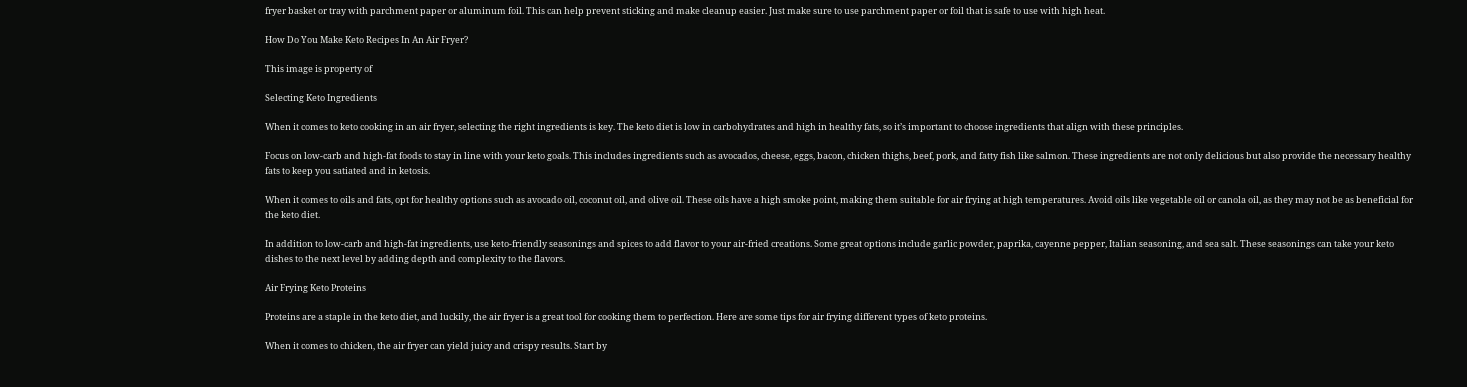fryer basket or tray with parchment paper or aluminum foil. This can help prevent sticking and make cleanup easier. Just make sure to use parchment paper or foil that is safe to use with high heat.

How Do You Make Keto Recipes In An Air Fryer?

This image is property of

Selecting Keto Ingredients

When it comes to keto cooking in an air fryer, selecting the right ingredients is key. The keto diet is low in carbohydrates and high in healthy fats, so it’s important to choose ingredients that align with these principles.

Focus on low-carb and high-fat foods to stay in line with your keto goals. This includes ingredients such as avocados, cheese, eggs, bacon, chicken thighs, beef, pork, and fatty fish like salmon. These ingredients are not only delicious but also provide the necessary healthy fats to keep you satiated and in ketosis.

When it comes to oils and fats, opt for healthy options such as avocado oil, coconut oil, and olive oil. These oils have a high smoke point, making them suitable for air frying at high temperatures. Avoid oils like vegetable oil or canola oil, as they may not be as beneficial for the keto diet.

In addition to low-carb and high-fat ingredients, use keto-friendly seasonings and spices to add flavor to your air-fried creations. Some great options include garlic powder, paprika, cayenne pepper, Italian seasoning, and sea salt. These seasonings can take your keto dishes to the next level by adding depth and complexity to the flavors.

Air Frying Keto Proteins

Proteins are a staple in the keto diet, and luckily, the air fryer is a great tool for cooking them to perfection. Here are some tips for air frying different types of keto proteins.

When it comes to chicken, the air fryer can yield juicy and crispy results. Start by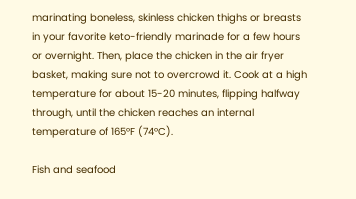marinating boneless, skinless chicken thighs or breasts in your favorite keto-friendly marinade for a few hours or overnight. Then, place the chicken in the air fryer basket, making sure not to overcrowd it. Cook at a high temperature for about 15-20 minutes, flipping halfway through, until the chicken reaches an internal temperature of 165°F (74°C).

Fish and seafood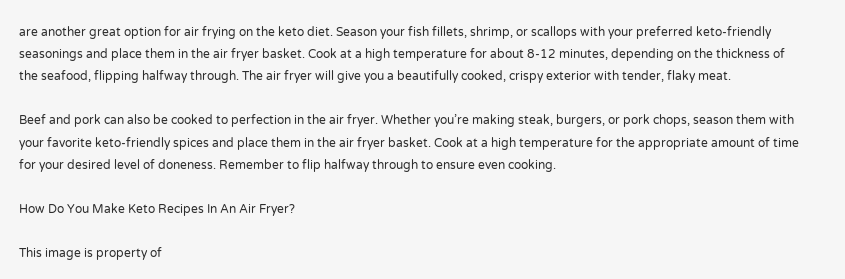are another great option for air frying on the keto diet. Season your fish fillets, shrimp, or scallops with your preferred keto-friendly seasonings and place them in the air fryer basket. Cook at a high temperature for about 8-12 minutes, depending on the thickness of the seafood, flipping halfway through. The air fryer will give you a beautifully cooked, crispy exterior with tender, flaky meat.

Beef and pork can also be cooked to perfection in the air fryer. Whether you’re making steak, burgers, or pork chops, season them with your favorite keto-friendly spices and place them in the air fryer basket. Cook at a high temperature for the appropriate amount of time for your desired level of doneness. Remember to flip halfway through to ensure even cooking.

How Do You Make Keto Recipes In An Air Fryer?

This image is property of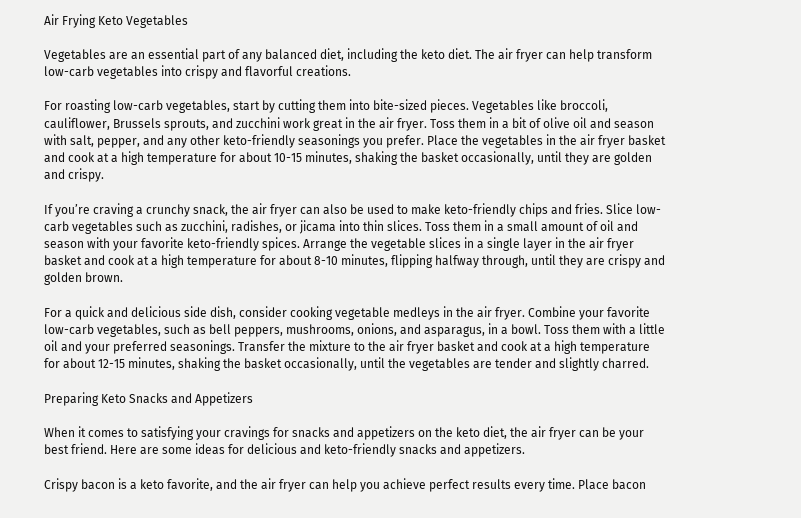Air Frying Keto Vegetables

Vegetables are an essential part of any balanced diet, including the keto diet. The air fryer can help transform low-carb vegetables into crispy and flavorful creations.

For roasting low-carb vegetables, start by cutting them into bite-sized pieces. Vegetables like broccoli, cauliflower, Brussels sprouts, and zucchini work great in the air fryer. Toss them in a bit of olive oil and season with salt, pepper, and any other keto-friendly seasonings you prefer. Place the vegetables in the air fryer basket and cook at a high temperature for about 10-15 minutes, shaking the basket occasionally, until they are golden and crispy.

If you’re craving a crunchy snack, the air fryer can also be used to make keto-friendly chips and fries. Slice low-carb vegetables such as zucchini, radishes, or jicama into thin slices. Toss them in a small amount of oil and season with your favorite keto-friendly spices. Arrange the vegetable slices in a single layer in the air fryer basket and cook at a high temperature for about 8-10 minutes, flipping halfway through, until they are crispy and golden brown.

For a quick and delicious side dish, consider cooking vegetable medleys in the air fryer. Combine your favorite low-carb vegetables, such as bell peppers, mushrooms, onions, and asparagus, in a bowl. Toss them with a little oil and your preferred seasonings. Transfer the mixture to the air fryer basket and cook at a high temperature for about 12-15 minutes, shaking the basket occasionally, until the vegetables are tender and slightly charred.

Preparing Keto Snacks and Appetizers

When it comes to satisfying your cravings for snacks and appetizers on the keto diet, the air fryer can be your best friend. Here are some ideas for delicious and keto-friendly snacks and appetizers.

Crispy bacon is a keto favorite, and the air fryer can help you achieve perfect results every time. Place bacon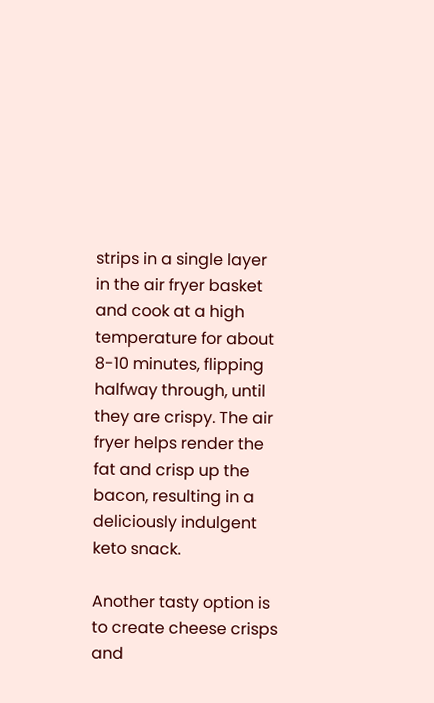strips in a single layer in the air fryer basket and cook at a high temperature for about 8-10 minutes, flipping halfway through, until they are crispy. The air fryer helps render the fat and crisp up the bacon, resulting in a deliciously indulgent keto snack.

Another tasty option is to create cheese crisps and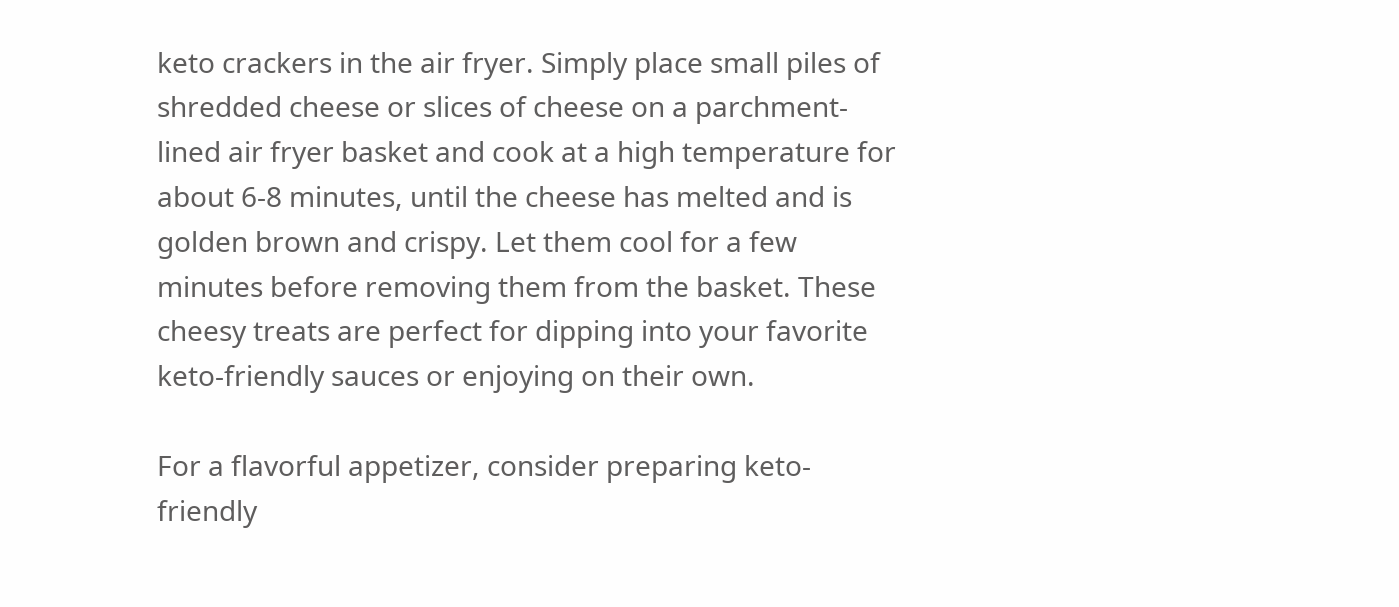keto crackers in the air fryer. Simply place small piles of shredded cheese or slices of cheese on a parchment-lined air fryer basket and cook at a high temperature for about 6-8 minutes, until the cheese has melted and is golden brown and crispy. Let them cool for a few minutes before removing them from the basket. These cheesy treats are perfect for dipping into your favorite keto-friendly sauces or enjoying on their own.

For a flavorful appetizer, consider preparing keto-friendly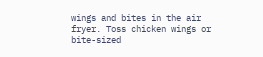wings and bites in the air fryer. Toss chicken wings or bite-sized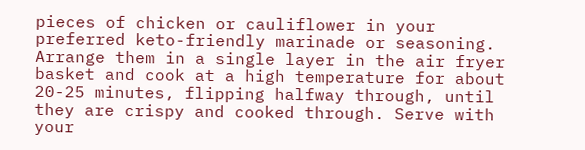pieces of chicken or cauliflower in your preferred keto-friendly marinade or seasoning. Arrange them in a single layer in the air fryer basket and cook at a high temperature for about 20-25 minutes, flipping halfway through, until they are crispy and cooked through. Serve with your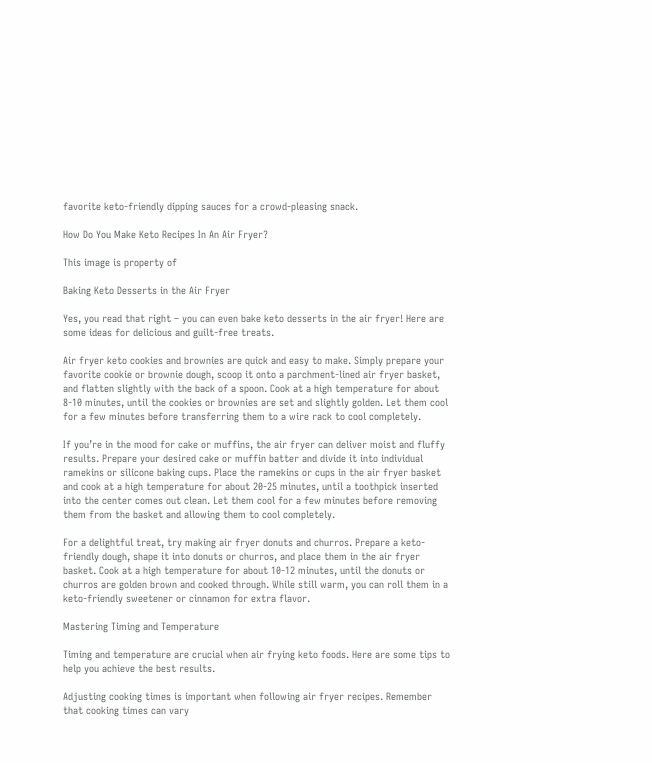favorite keto-friendly dipping sauces for a crowd-pleasing snack.

How Do You Make Keto Recipes In An Air Fryer?

This image is property of

Baking Keto Desserts in the Air Fryer

Yes, you read that right – you can even bake keto desserts in the air fryer! Here are some ideas for delicious and guilt-free treats.

Air fryer keto cookies and brownies are quick and easy to make. Simply prepare your favorite cookie or brownie dough, scoop it onto a parchment-lined air fryer basket, and flatten slightly with the back of a spoon. Cook at a high temperature for about 8-10 minutes, until the cookies or brownies are set and slightly golden. Let them cool for a few minutes before transferring them to a wire rack to cool completely.

If you’re in the mood for cake or muffins, the air fryer can deliver moist and fluffy results. Prepare your desired cake or muffin batter and divide it into individual ramekins or silicone baking cups. Place the ramekins or cups in the air fryer basket and cook at a high temperature for about 20-25 minutes, until a toothpick inserted into the center comes out clean. Let them cool for a few minutes before removing them from the basket and allowing them to cool completely.

For a delightful treat, try making air fryer donuts and churros. Prepare a keto-friendly dough, shape it into donuts or churros, and place them in the air fryer basket. Cook at a high temperature for about 10-12 minutes, until the donuts or churros are golden brown and cooked through. While still warm, you can roll them in a keto-friendly sweetener or cinnamon for extra flavor.

Mastering Timing and Temperature

Timing and temperature are crucial when air frying keto foods. Here are some tips to help you achieve the best results.

Adjusting cooking times is important when following air fryer recipes. Remember that cooking times can vary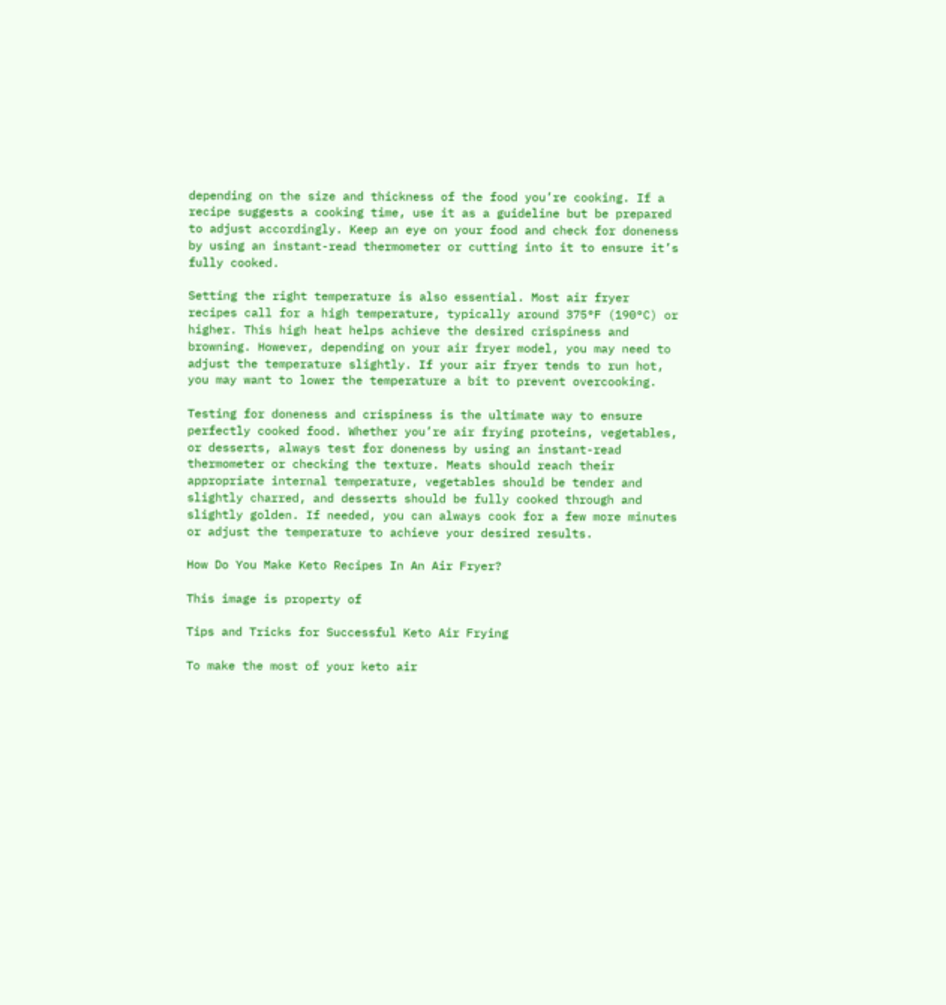depending on the size and thickness of the food you’re cooking. If a recipe suggests a cooking time, use it as a guideline but be prepared to adjust accordingly. Keep an eye on your food and check for doneness by using an instant-read thermometer or cutting into it to ensure it’s fully cooked.

Setting the right temperature is also essential. Most air fryer recipes call for a high temperature, typically around 375°F (190°C) or higher. This high heat helps achieve the desired crispiness and browning. However, depending on your air fryer model, you may need to adjust the temperature slightly. If your air fryer tends to run hot, you may want to lower the temperature a bit to prevent overcooking.

Testing for doneness and crispiness is the ultimate way to ensure perfectly cooked food. Whether you’re air frying proteins, vegetables, or desserts, always test for doneness by using an instant-read thermometer or checking the texture. Meats should reach their appropriate internal temperature, vegetables should be tender and slightly charred, and desserts should be fully cooked through and slightly golden. If needed, you can always cook for a few more minutes or adjust the temperature to achieve your desired results.

How Do You Make Keto Recipes In An Air Fryer?

This image is property of

Tips and Tricks for Successful Keto Air Frying

To make the most of your keto air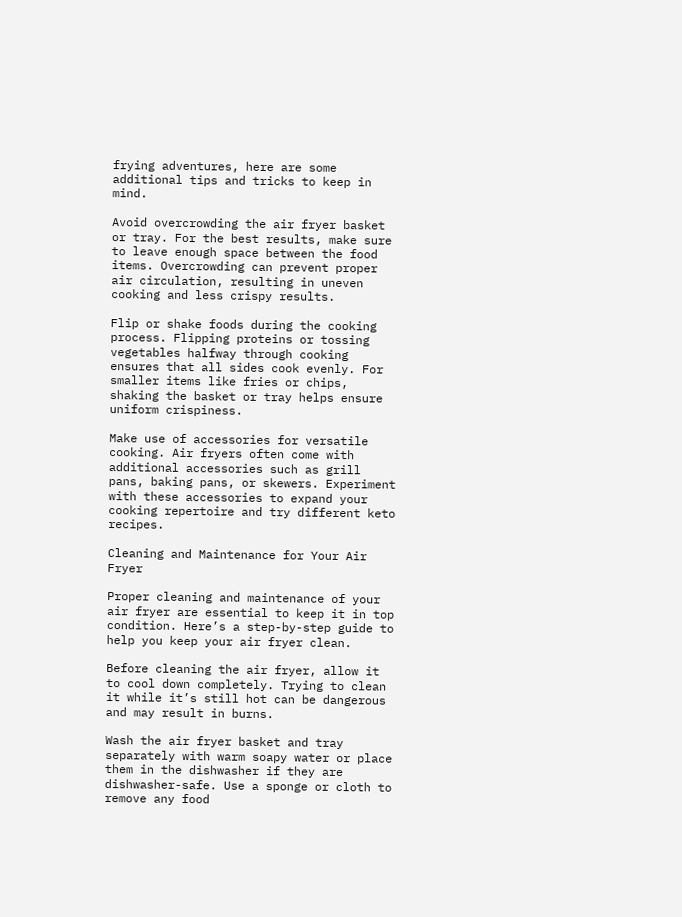frying adventures, here are some additional tips and tricks to keep in mind.

Avoid overcrowding the air fryer basket or tray. For the best results, make sure to leave enough space between the food items. Overcrowding can prevent proper air circulation, resulting in uneven cooking and less crispy results.

Flip or shake foods during the cooking process. Flipping proteins or tossing vegetables halfway through cooking ensures that all sides cook evenly. For smaller items like fries or chips, shaking the basket or tray helps ensure uniform crispiness.

Make use of accessories for versatile cooking. Air fryers often come with additional accessories such as grill pans, baking pans, or skewers. Experiment with these accessories to expand your cooking repertoire and try different keto recipes.

Cleaning and Maintenance for Your Air Fryer

Proper cleaning and maintenance of your air fryer are essential to keep it in top condition. Here’s a step-by-step guide to help you keep your air fryer clean.

Before cleaning the air fryer, allow it to cool down completely. Trying to clean it while it’s still hot can be dangerous and may result in burns.

Wash the air fryer basket and tray separately with warm soapy water or place them in the dishwasher if they are dishwasher-safe. Use a sponge or cloth to remove any food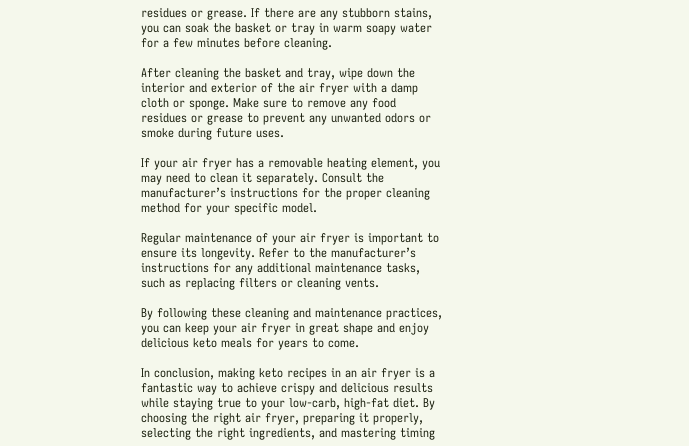residues or grease. If there are any stubborn stains, you can soak the basket or tray in warm soapy water for a few minutes before cleaning.

After cleaning the basket and tray, wipe down the interior and exterior of the air fryer with a damp cloth or sponge. Make sure to remove any food residues or grease to prevent any unwanted odors or smoke during future uses.

If your air fryer has a removable heating element, you may need to clean it separately. Consult the manufacturer’s instructions for the proper cleaning method for your specific model.

Regular maintenance of your air fryer is important to ensure its longevity. Refer to the manufacturer’s instructions for any additional maintenance tasks, such as replacing filters or cleaning vents.

By following these cleaning and maintenance practices, you can keep your air fryer in great shape and enjoy delicious keto meals for years to come.

In conclusion, making keto recipes in an air fryer is a fantastic way to achieve crispy and delicious results while staying true to your low-carb, high-fat diet. By choosing the right air fryer, preparing it properly, selecting the right ingredients, and mastering timing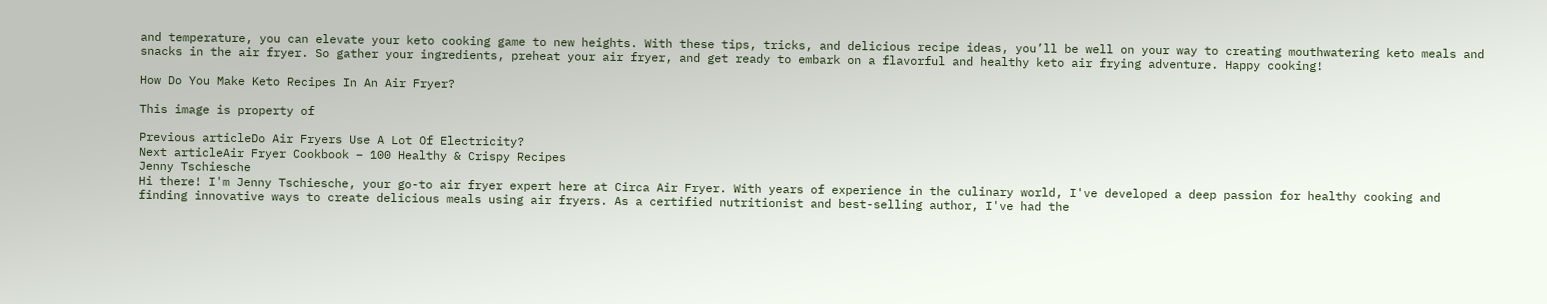and temperature, you can elevate your keto cooking game to new heights. With these tips, tricks, and delicious recipe ideas, you’ll be well on your way to creating mouthwatering keto meals and snacks in the air fryer. So gather your ingredients, preheat your air fryer, and get ready to embark on a flavorful and healthy keto air frying adventure. Happy cooking!

How Do You Make Keto Recipes In An Air Fryer?

This image is property of

Previous articleDo Air Fryers Use A Lot Of Electricity?
Next articleAir Fryer Cookbook – 100 Healthy & Crispy Recipes
Jenny Tschiesche
Hi there! I'm Jenny Tschiesche, your go-to air fryer expert here at Circa Air Fryer. With years of experience in the culinary world, I've developed a deep passion for healthy cooking and finding innovative ways to create delicious meals using air fryers. As a certified nutritionist and best-selling author, I've had the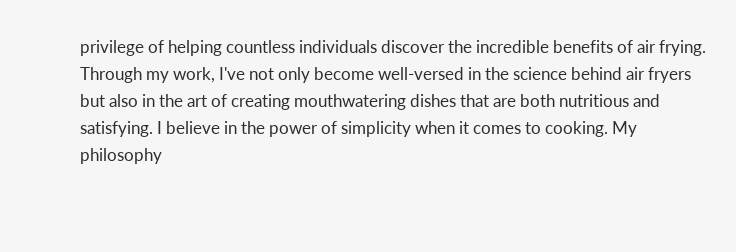privilege of helping countless individuals discover the incredible benefits of air frying. Through my work, I've not only become well-versed in the science behind air fryers but also in the art of creating mouthwatering dishes that are both nutritious and satisfying. I believe in the power of simplicity when it comes to cooking. My philosophy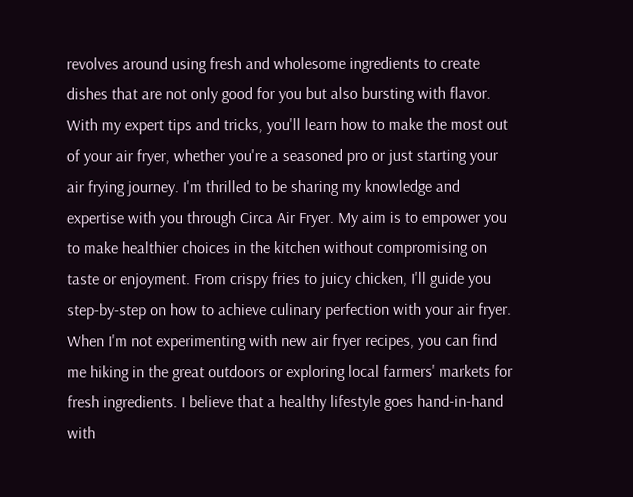revolves around using fresh and wholesome ingredients to create dishes that are not only good for you but also bursting with flavor. With my expert tips and tricks, you'll learn how to make the most out of your air fryer, whether you're a seasoned pro or just starting your air frying journey. I'm thrilled to be sharing my knowledge and expertise with you through Circa Air Fryer. My aim is to empower you to make healthier choices in the kitchen without compromising on taste or enjoyment. From crispy fries to juicy chicken, I'll guide you step-by-step on how to achieve culinary perfection with your air fryer. When I'm not experimenting with new air fryer recipes, you can find me hiking in the great outdoors or exploring local farmers' markets for fresh ingredients. I believe that a healthy lifestyle goes hand-in-hand with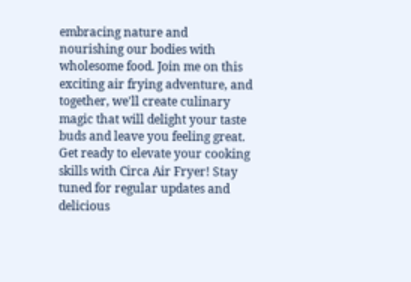embracing nature and nourishing our bodies with wholesome food. Join me on this exciting air frying adventure, and together, we'll create culinary magic that will delight your taste buds and leave you feeling great. Get ready to elevate your cooking skills with Circa Air Fryer! Stay tuned for regular updates and delicious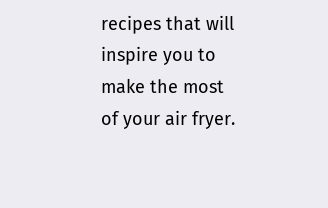recipes that will inspire you to make the most of your air fryer.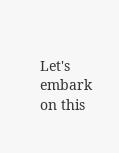Let's embark on this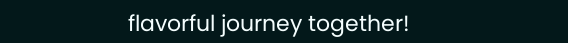flavorful journey together!